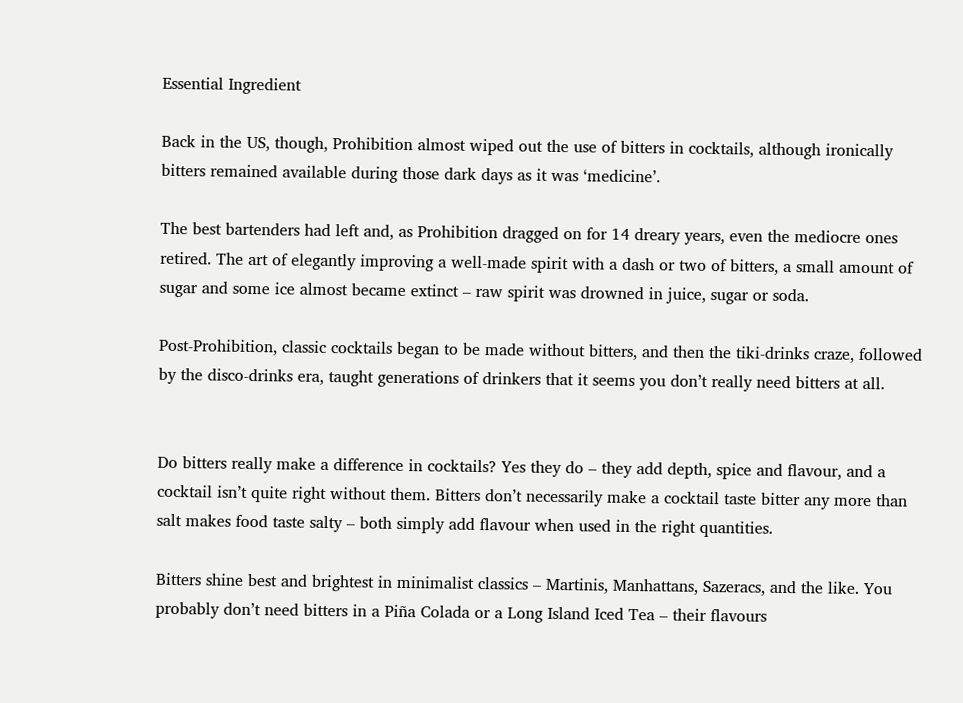Essential Ingredient

Back in the US, though, Prohibition almost wiped out the use of bitters in cocktails, although ironically bitters remained available during those dark days as it was ‘medicine’.

The best bartenders had left and, as Prohibition dragged on for 14 dreary years, even the mediocre ones retired. The art of elegantly improving a well-made spirit with a dash or two of bitters, a small amount of sugar and some ice almost became extinct – raw spirit was drowned in juice, sugar or soda.

Post-Prohibition, classic cocktails began to be made without bitters, and then the tiki-drinks craze, followed by the disco-drinks era, taught generations of drinkers that it seems you don’t really need bitters at all.


Do bitters really make a difference in cocktails? Yes they do – they add depth, spice and flavour, and a cocktail isn’t quite right without them. Bitters don’t necessarily make a cocktail taste bitter any more than salt makes food taste salty – both simply add flavour when used in the right quantities.

Bitters shine best and brightest in minimalist classics – Martinis, Manhattans, Sazeracs, and the like. You probably don’t need bitters in a Piña Colada or a Long Island Iced Tea – their flavours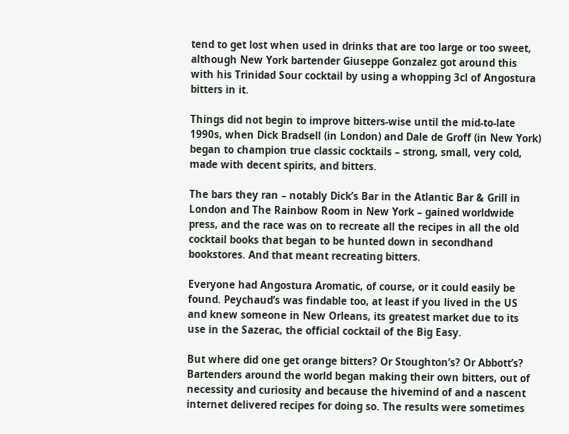tend to get lost when used in drinks that are too large or too sweet, although New York bartender Giuseppe Gonzalez got around this with his Trinidad Sour cocktail by using a whopping 3cl of Angostura bitters in it.

Things did not begin to improve bitters-wise until the mid-to-late 1990s, when Dick Bradsell (in London) and Dale de Groff (in New York) began to champion true classic cocktails – strong, small, very cold, made with decent spirits, and bitters.

The bars they ran – notably Dick’s Bar in the Atlantic Bar & Grill in London and The Rainbow Room in New York – gained worldwide press, and the race was on to recreate all the recipes in all the old cocktail books that began to be hunted down in secondhand bookstores. And that meant recreating bitters.

Everyone had Angostura Aromatic, of course, or it could easily be found. Peychaud’s was findable too, at least if you lived in the US and knew someone in New Orleans, its greatest market due to its use in the Sazerac, the official cocktail of the Big Easy.

But where did one get orange bitters? Or Stoughton’s? Or Abbott’s? Bartenders around the world began making their own bitters, out of necessity and curiosity and because the hivemind of and a nascent internet delivered recipes for doing so. The results were sometimes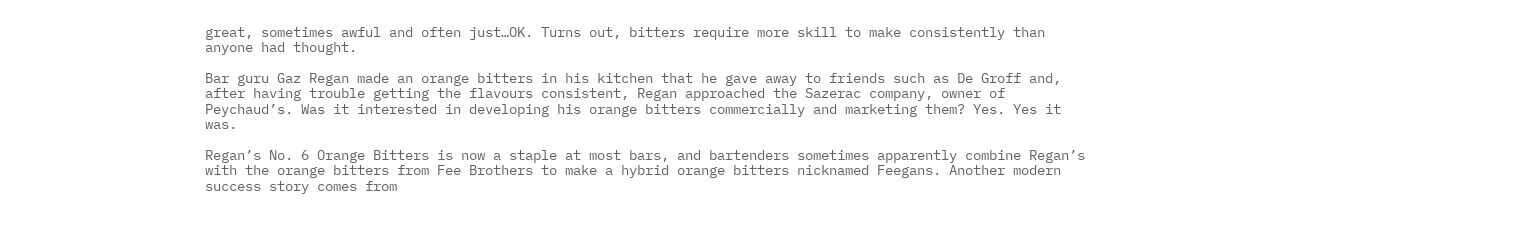great, sometimes awful and often just…OK. Turns out, bitters require more skill to make consistently than anyone had thought.

Bar guru Gaz Regan made an orange bitters in his kitchen that he gave away to friends such as De Groff and, after having trouble getting the flavours consistent, Regan approached the Sazerac company, owner of Peychaud’s. Was it interested in developing his orange bitters commercially and marketing them? Yes. Yes it was.

Regan’s No. 6 Orange Bitters is now a staple at most bars, and bartenders sometimes apparently combine Regan’s with the orange bitters from Fee Brothers to make a hybrid orange bitters nicknamed Feegans. Another modern success story comes from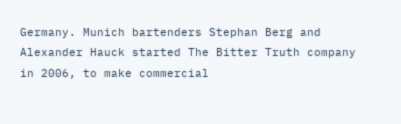Germany. Munich bartenders Stephan Berg and Alexander Hauck started The Bitter Truth company in 2006, to make commercial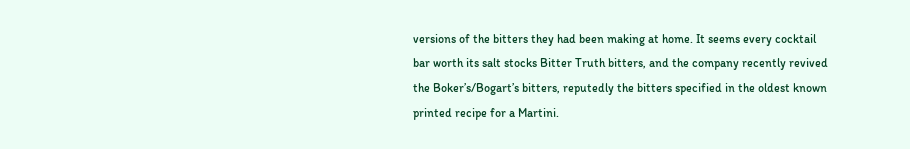versions of the bitters they had been making at home. It seems every cocktail bar worth its salt stocks Bitter Truth bitters, and the company recently revived the Boker’s/Bogart’s bitters, reputedly the bitters specified in the oldest known printed recipe for a Martini.